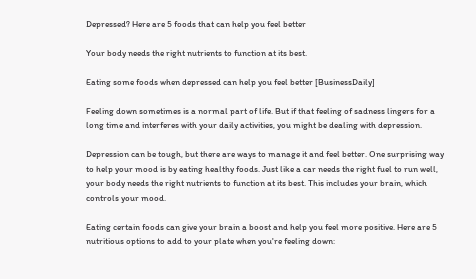Depressed? Here are 5 foods that can help you feel better

Your body needs the right nutrients to function at its best.

Eating some foods when depressed can help you feel better [BusinessDaily]

Feeling down sometimes is a normal part of life. But if that feeling of sadness lingers for a long time and interferes with your daily activities, you might be dealing with depression.

Depression can be tough, but there are ways to manage it and feel better. One surprising way to help your mood is by eating healthy foods. Just like a car needs the right fuel to run well, your body needs the right nutrients to function at its best. This includes your brain, which controls your mood.

Eating certain foods can give your brain a boost and help you feel more positive. Here are 5 nutritious options to add to your plate when you're feeling down: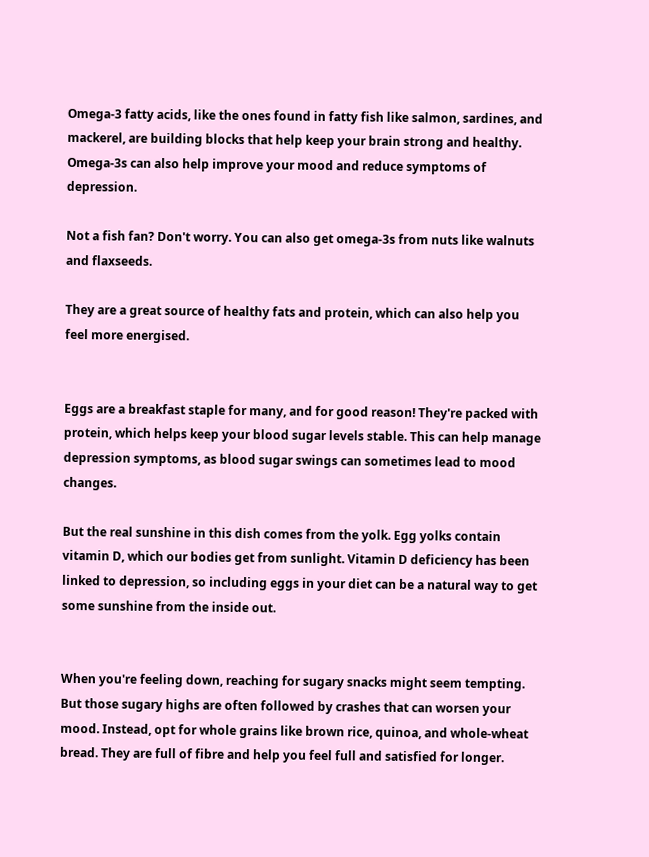Omega-3 fatty acids, like the ones found in fatty fish like salmon, sardines, and mackerel, are building blocks that help keep your brain strong and healthy. Omega-3s can also help improve your mood and reduce symptoms of depression.

Not a fish fan? Don't worry. You can also get omega-3s from nuts like walnuts and flaxseeds.

They are a great source of healthy fats and protein, which can also help you feel more energised.


Eggs are a breakfast staple for many, and for good reason! They're packed with protein, which helps keep your blood sugar levels stable. This can help manage depression symptoms, as blood sugar swings can sometimes lead to mood changes.

But the real sunshine in this dish comes from the yolk. Egg yolks contain vitamin D, which our bodies get from sunlight. Vitamin D deficiency has been linked to depression, so including eggs in your diet can be a natural way to get some sunshine from the inside out.


When you're feeling down, reaching for sugary snacks might seem tempting. But those sugary highs are often followed by crashes that can worsen your mood. Instead, opt for whole grains like brown rice, quinoa, and whole-wheat bread. They are full of fibre and help you feel full and satisfied for longer.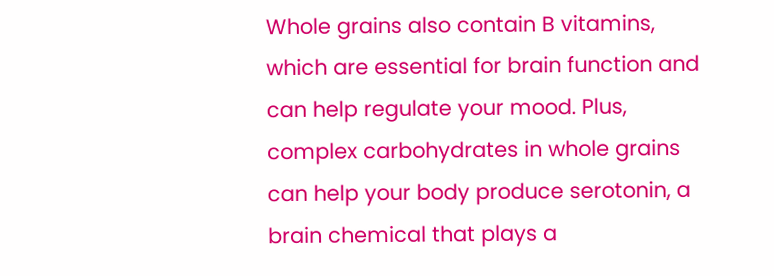Whole grains also contain B vitamins, which are essential for brain function and can help regulate your mood. Plus, complex carbohydrates in whole grains can help your body produce serotonin, a brain chemical that plays a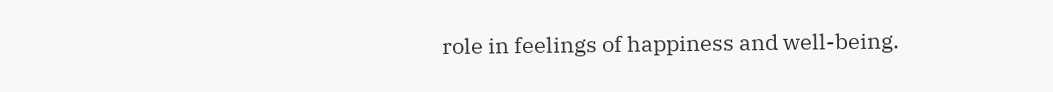role in feelings of happiness and well-being.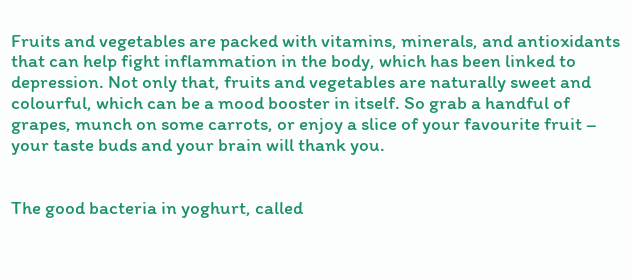Fruits and vegetables are packed with vitamins, minerals, and antioxidants that can help fight inflammation in the body, which has been linked to depression. Not only that, fruits and vegetables are naturally sweet and colourful, which can be a mood booster in itself. So grab a handful of grapes, munch on some carrots, or enjoy a slice of your favourite fruit – your taste buds and your brain will thank you.


The good bacteria in yoghurt, called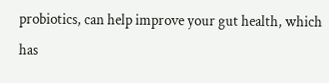probiotics, can help improve your gut health, which has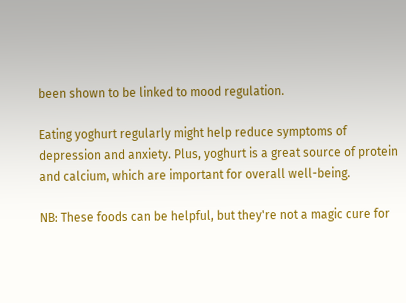been shown to be linked to mood regulation.

Eating yoghurt regularly might help reduce symptoms of depression and anxiety. Plus, yoghurt is a great source of protein and calcium, which are important for overall well-being.

NB: These foods can be helpful, but they're not a magic cure for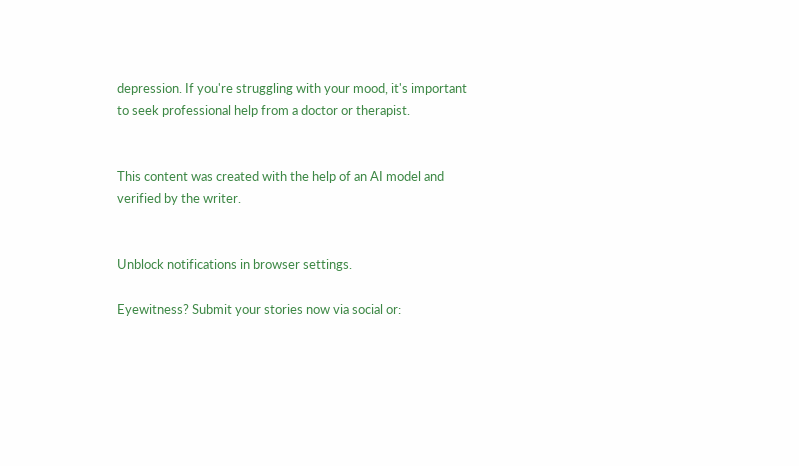depression. If you're struggling with your mood, it's important to seek professional help from a doctor or therapist.


This content was created with the help of an AI model and verified by the writer.


Unblock notifications in browser settings.

Eyewitness? Submit your stories now via social or: